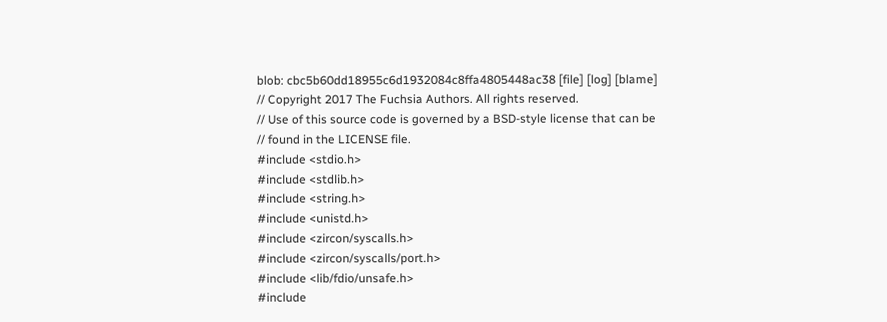blob: cbc5b60dd18955c6d1932084c8ffa4805448ac38 [file] [log] [blame]
// Copyright 2017 The Fuchsia Authors. All rights reserved.
// Use of this source code is governed by a BSD-style license that can be
// found in the LICENSE file.
#include <stdio.h>
#include <stdlib.h>
#include <string.h>
#include <unistd.h>
#include <zircon/syscalls.h>
#include <zircon/syscalls/port.h>
#include <lib/fdio/unsafe.h>
#include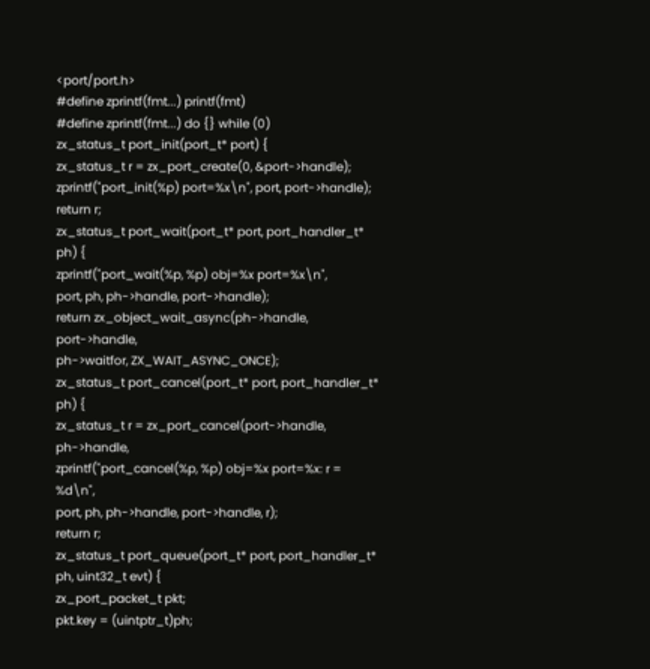<port/port.h>
#define zprintf(fmt...) printf(fmt)
#define zprintf(fmt...) do {} while (0)
zx_status_t port_init(port_t* port) {
zx_status_t r = zx_port_create(0, &port->handle);
zprintf("port_init(%p) port=%x\n", port, port->handle);
return r;
zx_status_t port_wait(port_t* port, port_handler_t* ph) {
zprintf("port_wait(%p, %p) obj=%x port=%x\n",
port, ph, ph->handle, port->handle);
return zx_object_wait_async(ph->handle, port->handle,
ph->waitfor, ZX_WAIT_ASYNC_ONCE);
zx_status_t port_cancel(port_t* port, port_handler_t* ph) {
zx_status_t r = zx_port_cancel(port->handle, ph->handle,
zprintf("port_cancel(%p, %p) obj=%x port=%x: r = %d\n",
port, ph, ph->handle, port->handle, r);
return r;
zx_status_t port_queue(port_t* port, port_handler_t* ph, uint32_t evt) {
zx_port_packet_t pkt;
pkt.key = (uintptr_t)ph;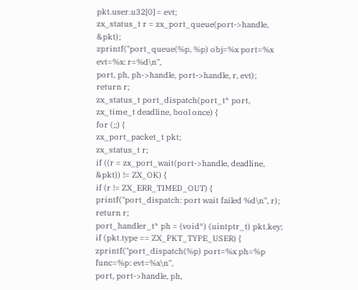pkt.user.u32[0] = evt;
zx_status_t r = zx_port_queue(port->handle, &pkt);
zprintf("port_queue(%p, %p) obj=%x port=%x evt=%x: r=%d\n",
port, ph, ph->handle, port->handle, r, evt);
return r;
zx_status_t port_dispatch(port_t* port, zx_time_t deadline, bool once) {
for (;;) {
zx_port_packet_t pkt;
zx_status_t r;
if ((r = zx_port_wait(port->handle, deadline, &pkt)) != ZX_OK) {
if (r != ZX_ERR_TIMED_OUT) {
printf("port_dispatch: port wait failed %d\n", r);
return r;
port_handler_t* ph = (void*) (uintptr_t) pkt.key;
if (pkt.type == ZX_PKT_TYPE_USER) {
zprintf("port_dispatch(%p) port=%x ph=%p func=%p: evt=%x\n",
port, port->handle, ph,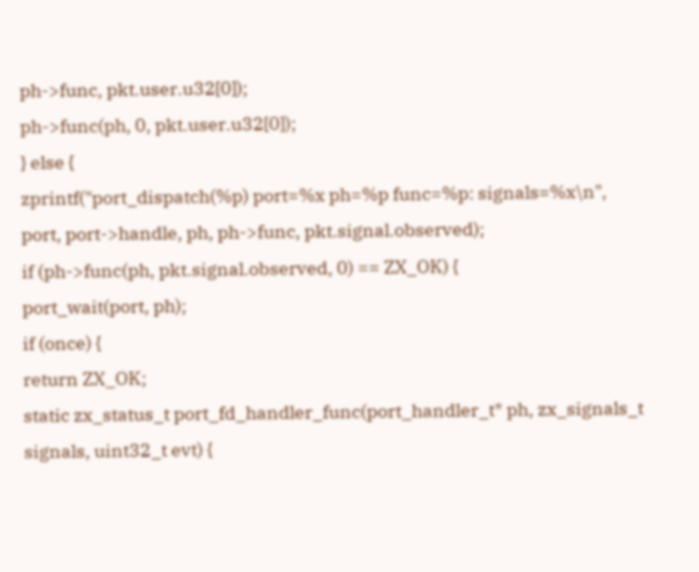ph->func, pkt.user.u32[0]);
ph->func(ph, 0, pkt.user.u32[0]);
} else {
zprintf("port_dispatch(%p) port=%x ph=%p func=%p: signals=%x\n",
port, port->handle, ph, ph->func, pkt.signal.observed);
if (ph->func(ph, pkt.signal.observed, 0) == ZX_OK) {
port_wait(port, ph);
if (once) {
return ZX_OK;
static zx_status_t port_fd_handler_func(port_handler_t* ph, zx_signals_t signals, uint32_t evt) {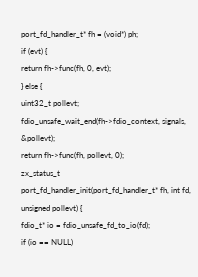port_fd_handler_t* fh = (void*) ph;
if (evt) {
return fh->func(fh, 0, evt);
} else {
uint32_t pollevt;
fdio_unsafe_wait_end(fh->fdio_context, signals, &pollevt);
return fh->func(fh, pollevt, 0);
zx_status_t port_fd_handler_init(port_fd_handler_t* fh, int fd, unsigned pollevt) {
fdio_t* io = fdio_unsafe_fd_to_io(fd);
if (io == NULL)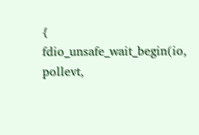{
fdio_unsafe_wait_begin(io, pollevt,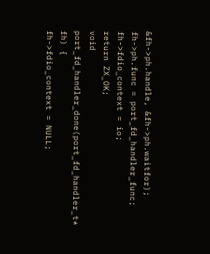&fh->ph.handle, &fh->ph.waitfor);
fh->ph.func = port_fd_handler_func;
fh->fdio_context = io;
return ZX_OK;
void port_fd_handler_done(port_fd_handler_t* fh) {
fh->fdio_context = NULL;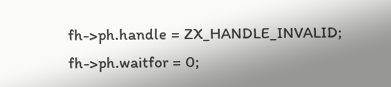fh->ph.handle = ZX_HANDLE_INVALID;
fh->ph.waitfor = 0;